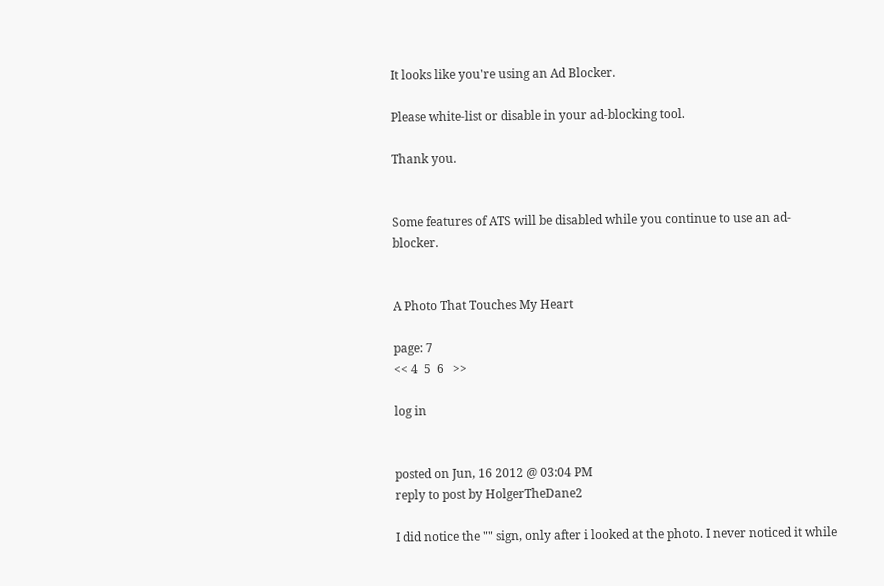It looks like you're using an Ad Blocker.

Please white-list or disable in your ad-blocking tool.

Thank you.


Some features of ATS will be disabled while you continue to use an ad-blocker.


A Photo That Touches My Heart

page: 7
<< 4  5  6   >>

log in


posted on Jun, 16 2012 @ 03:04 PM
reply to post by HolgerTheDane2

I did notice the "" sign, only after i looked at the photo. I never noticed it while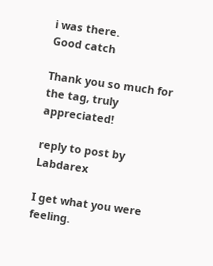i was there.
Good catch

Thank you so much for the tag, truly appreciated!

reply to post by Labdarex

I get what you were feeling.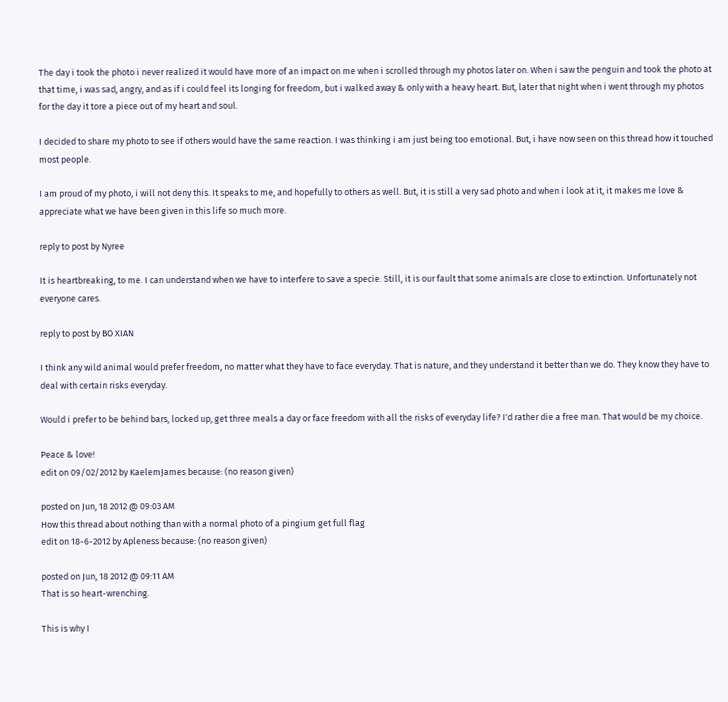The day i took the photo i never realized it would have more of an impact on me when i scrolled through my photos later on. When i saw the penguin and took the photo at that time, i was sad, angry, and as if i could feel its longing for freedom, but i walked away & only with a heavy heart. But, later that night when i went through my photos for the day it tore a piece out of my heart and soul.

I decided to share my photo to see if others would have the same reaction. I was thinking i am just being too emotional. But, i have now seen on this thread how it touched most people.

I am proud of my photo, i will not deny this. It speaks to me, and hopefully to others as well. But, it is still a very sad photo and when i look at it, it makes me love & appreciate what we have been given in this life so much more.

reply to post by Nyree

It is heartbreaking, to me. I can understand when we have to interfere to save a specie. Still, it is our fault that some animals are close to extinction. Unfortunately not everyone cares.

reply to post by BO XIAN

I think any wild animal would prefer freedom, no matter what they have to face everyday. That is nature, and they understand it better than we do. They know they have to deal with certain risks everyday.

Would i prefer to be behind bars, locked up, get three meals a day or face freedom with all the risks of everyday life? I'd rather die a free man. That would be my choice.

Peace & love!
edit on 09/02/2012 by KaelemJames because: (no reason given)

posted on Jun, 18 2012 @ 09:03 AM
How this thread about nothing than with a normal photo of a pingium get full flag
edit on 18-6-2012 by Apleness because: (no reason given)

posted on Jun, 18 2012 @ 09:11 AM
That is so heart-wrenching.

This is why I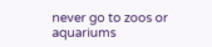never go to zoos or aquariums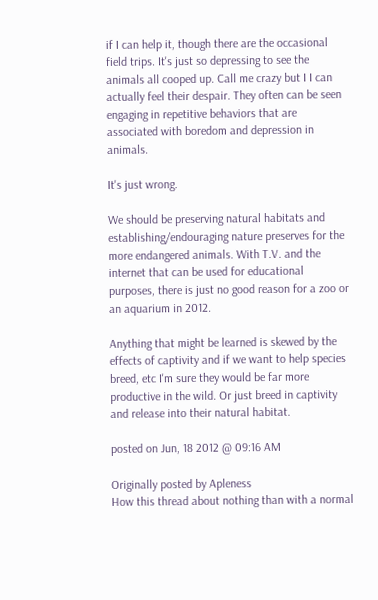if I can help it, though there are the occasional field trips. It's just so depressing to see the animals all cooped up. Call me crazy but I I can actually feel their despair. They often can be seen engaging in repetitive behaviors that are associated with boredom and depression in animals.

It's just wrong.

We should be preserving natural habitats and establishing/endouraging nature preserves for the more endangered animals. With T.V. and the internet that can be used for educational purposes, there is just no good reason for a zoo or an aquarium in 2012.

Anything that might be learned is skewed by the effects of captivity and if we want to help species breed, etc I'm sure they would be far more productive in the wild. Or just breed in captivity and release into their natural habitat.

posted on Jun, 18 2012 @ 09:16 AM

Originally posted by Apleness
How this thread about nothing than with a normal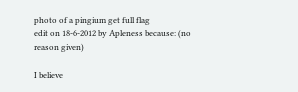photo of a pingium get full flag
edit on 18-6-2012 by Apleness because: (no reason given)

I believe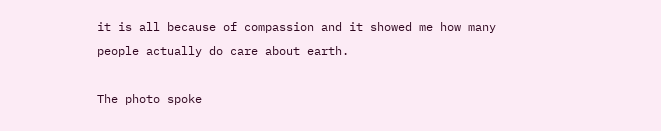it is all because of compassion and it showed me how many people actually do care about earth.

The photo spoke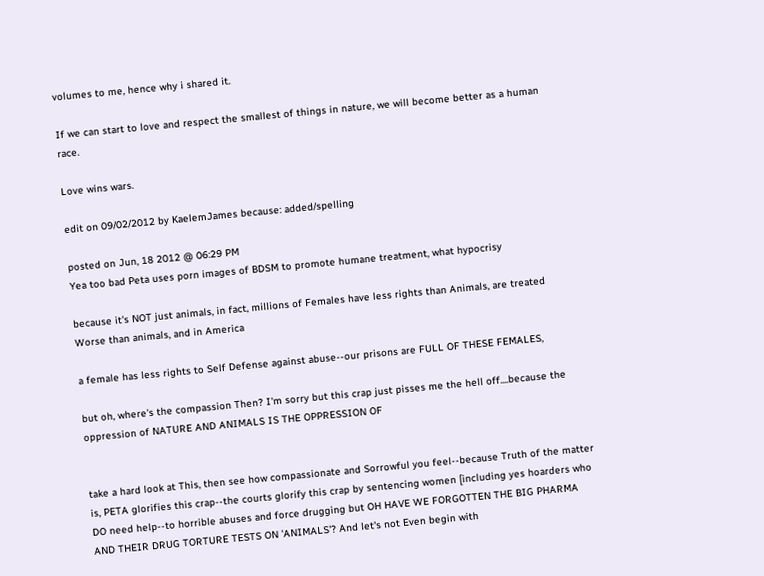volumes to me, hence why i shared it.

If we can start to love and respect the smallest of things in nature, we will become better as a human race.

Love wins wars.

edit on 09/02/2012 by KaelemJames because: added/spelling

posted on Jun, 18 2012 @ 06:29 PM
Yea too bad Peta uses porn images of BDSM to promote humane treatment, what hypocrisy

because it's NOT just animals, in fact, millions of Females have less rights than Animals, are treated Worse than animals, and in America

a female has less rights to Self Defense against abuse--our prisons are FULL OF THESE FEMALES,

but oh, where's the compassion Then? I'm sorry but this crap just pisses me the hell off....because the oppression of NATURE AND ANIMALS IS THE OPPRESSION OF


take a hard look at This, then see how compassionate and Sorrowful you feel--because Truth of the matter is, PETA glorifies this crap--the courts glorify this crap by sentencing women [including yes hoarders who DO need help--to horrible abuses and force drugging but OH HAVE WE FORGOTTEN THE BIG PHARMA AND THEIR DRUG TORTURE TESTS ON 'ANIMALS'? And let's not Even begin with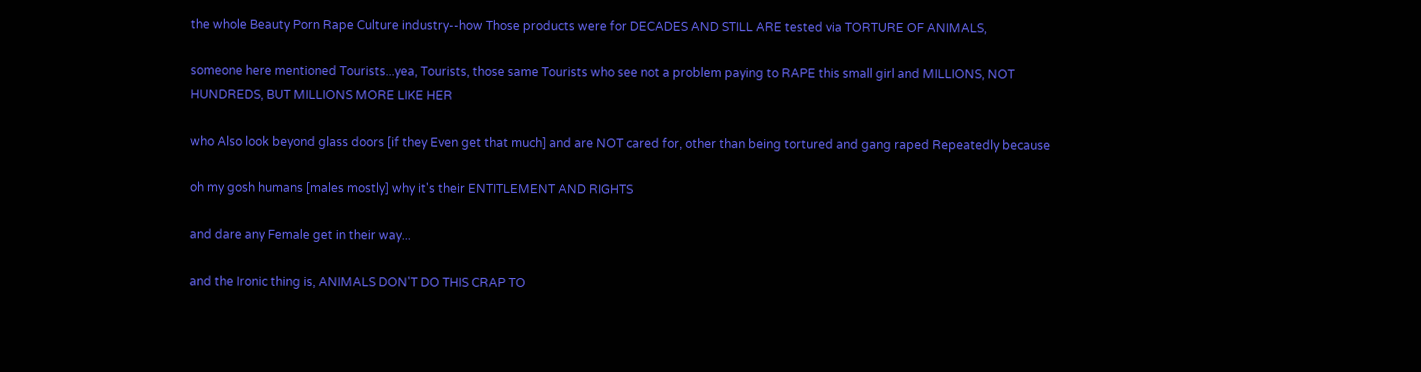the whole Beauty Porn Rape Culture industry--how Those products were for DECADES AND STILL ARE tested via TORTURE OF ANIMALS,

someone here mentioned Tourists...yea, Tourists, those same Tourists who see not a problem paying to RAPE this small girl and MILLIONS, NOT HUNDREDS, BUT MILLIONS MORE LIKE HER

who Also look beyond glass doors [if they Even get that much] and are NOT cared for, other than being tortured and gang raped Repeatedly because

oh my gosh humans [males mostly] why it's their ENTITLEMENT AND RIGHTS

and dare any Female get in their way...

and the Ironic thing is, ANIMALS DON'T DO THIS CRAP TO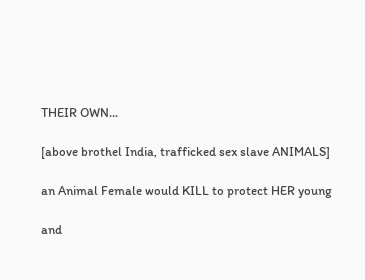THEIR OWN...

[above brothel India, trafficked sex slave ANIMALS]

an Animal Female would KILL to protect HER young

and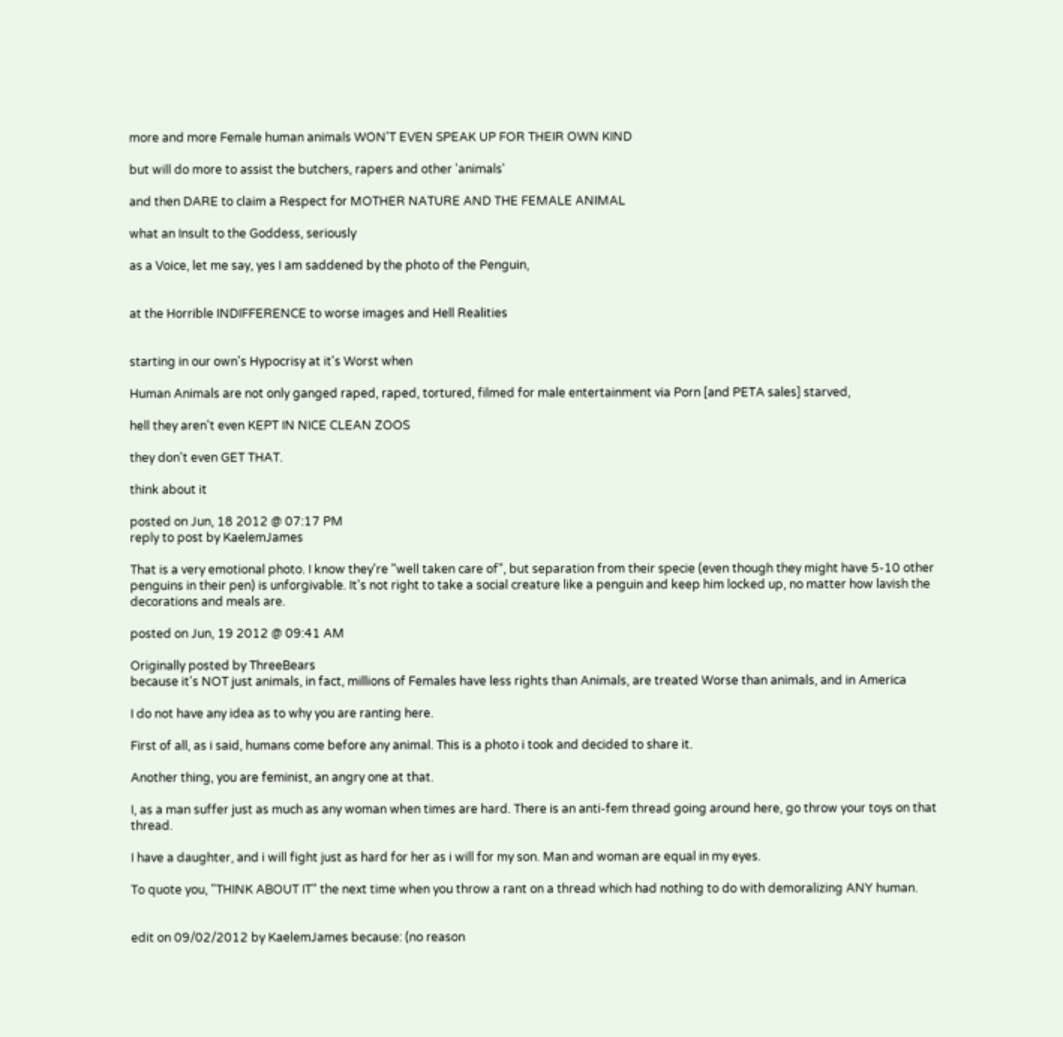more and more Female human animals WON'T EVEN SPEAK UP FOR THEIR OWN KIND

but will do more to assist the butchers, rapers and other 'animals'

and then DARE to claim a Respect for MOTHER NATURE AND THE FEMALE ANIMAL

what an Insult to the Goddess, seriously

as a Voice, let me say, yes I am saddened by the photo of the Penguin,


at the Horrible INDIFFERENCE to worse images and Hell Realities


starting in our own's Hypocrisy at it's Worst when

Human Animals are not only ganged raped, raped, tortured, filmed for male entertainment via Porn [and PETA sales] starved,

hell they aren't even KEPT IN NICE CLEAN ZOOS

they don't even GET THAT.

think about it

posted on Jun, 18 2012 @ 07:17 PM
reply to post by KaelemJames

That is a very emotional photo. I know they're "well taken care of", but separation from their specie (even though they might have 5-10 other penguins in their pen) is unforgivable. It's not right to take a social creature like a penguin and keep him locked up, no matter how lavish the decorations and meals are.

posted on Jun, 19 2012 @ 09:41 AM

Originally posted by ThreeBears
because it's NOT just animals, in fact, millions of Females have less rights than Animals, are treated Worse than animals, and in America

I do not have any idea as to why you are ranting here.

First of all, as i said, humans come before any animal. This is a photo i took and decided to share it.

Another thing, you are feminist, an angry one at that.

I, as a man suffer just as much as any woman when times are hard. There is an anti-fem thread going around here, go throw your toys on that thread.

I have a daughter, and i will fight just as hard for her as i will for my son. Man and woman are equal in my eyes.

To quote you, "THINK ABOUT IT" the next time when you throw a rant on a thread which had nothing to do with demoralizing ANY human.


edit on 09/02/2012 by KaelemJames because: (no reason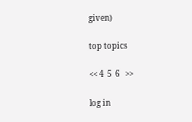given)

top topics

<< 4  5  6   >>

log in